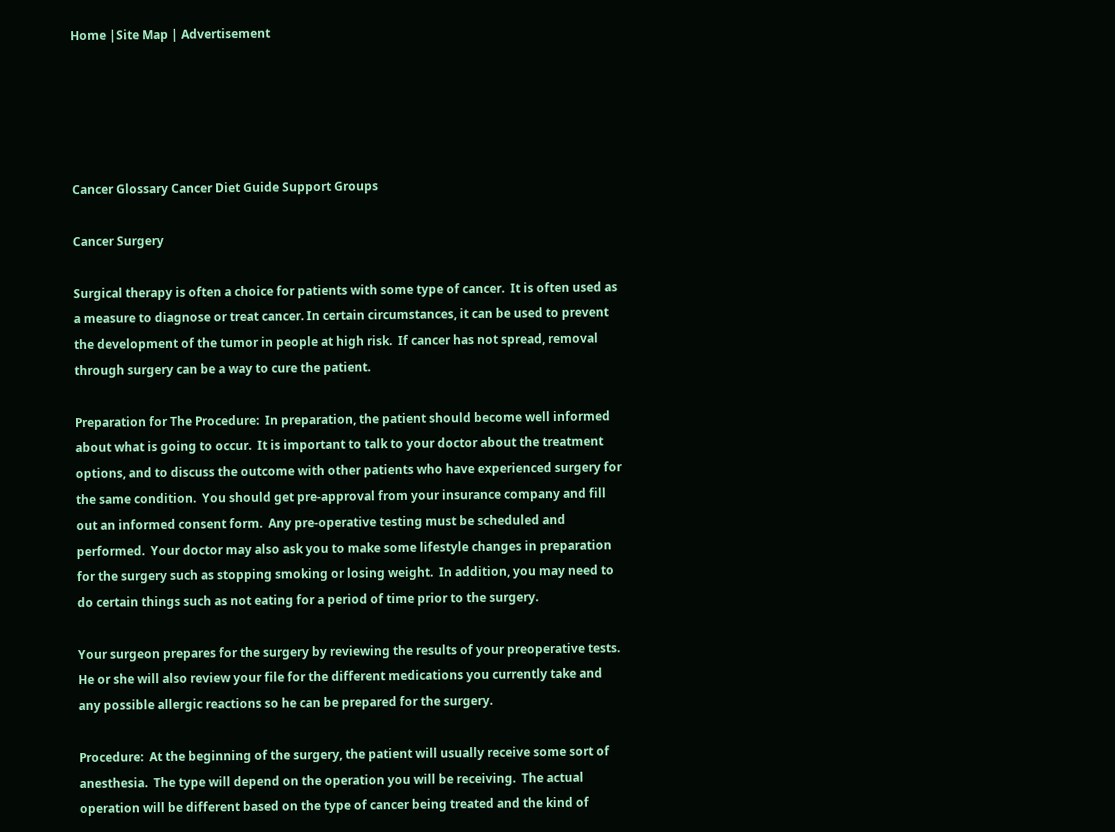Home |Site Map | Advertisement





Cancer Glossary Cancer Diet Guide Support Groups

Cancer Surgery

Surgical therapy is often a choice for patients with some type of cancer.  It is often used as a measure to diagnose or treat cancer. In certain circumstances, it can be used to prevent the development of the tumor in people at high risk.  If cancer has not spread, removal through surgery can be a way to cure the patient.

Preparation for The Procedure:  In preparation, the patient should become well informed about what is going to occur.  It is important to talk to your doctor about the treatment options, and to discuss the outcome with other patients who have experienced surgery for the same condition.  You should get pre-approval from your insurance company and fill out an informed consent form.  Any pre-operative testing must be scheduled and performed.  Your doctor may also ask you to make some lifestyle changes in preparation for the surgery such as stopping smoking or losing weight.  In addition, you may need to do certain things such as not eating for a period of time prior to the surgery.

Your surgeon prepares for the surgery by reviewing the results of your preoperative tests.  He or she will also review your file for the different medications you currently take and any possible allergic reactions so he can be prepared for the surgery.

Procedure:  At the beginning of the surgery, the patient will usually receive some sort of anesthesia.  The type will depend on the operation you will be receiving.  The actual operation will be different based on the type of cancer being treated and the kind of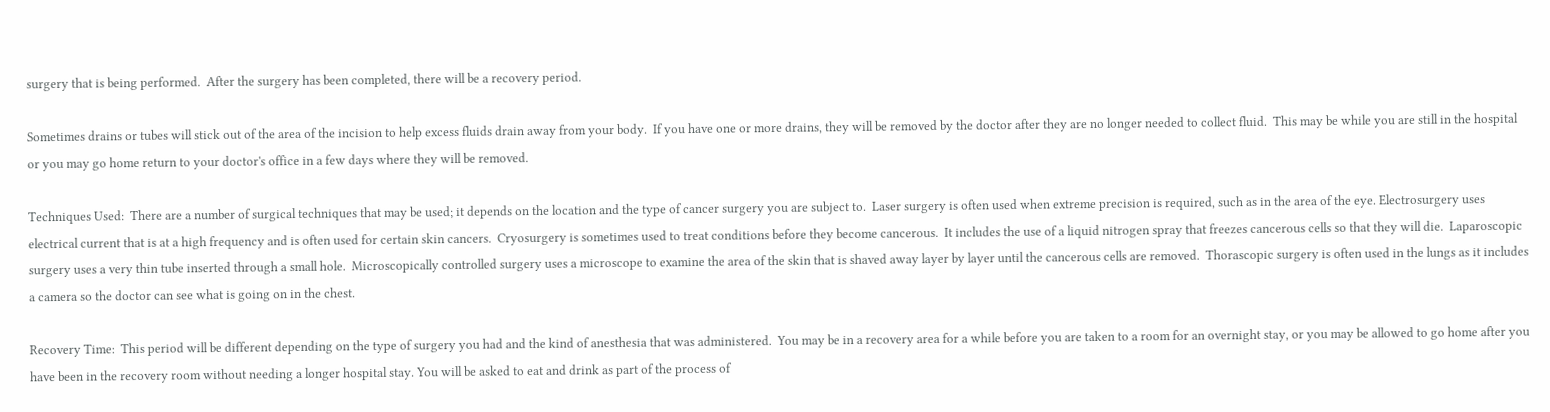surgery that is being performed.  After the surgery has been completed, there will be a recovery period.

Sometimes drains or tubes will stick out of the area of the incision to help excess fluids drain away from your body.  If you have one or more drains, they will be removed by the doctor after they are no longer needed to collect fluid.  This may be while you are still in the hospital or you may go home return to your doctor's office in a few days where they will be removed.

Techniques Used:  There are a number of surgical techniques that may be used; it depends on the location and the type of cancer surgery you are subject to.  Laser surgery is often used when extreme precision is required, such as in the area of the eye. Electrosurgery uses electrical current that is at a high frequency and is often used for certain skin cancers.  Cryosurgery is sometimes used to treat conditions before they become cancerous.  It includes the use of a liquid nitrogen spray that freezes cancerous cells so that they will die.  Laparoscopic surgery uses a very thin tube inserted through a small hole.  Microscopically controlled surgery uses a microscope to examine the area of the skin that is shaved away layer by layer until the cancerous cells are removed.  Thorascopic surgery is often used in the lungs as it includes a camera so the doctor can see what is going on in the chest.

Recovery Time:  This period will be different depending on the type of surgery you had and the kind of anesthesia that was administered.  You may be in a recovery area for a while before you are taken to a room for an overnight stay, or you may be allowed to go home after you have been in the recovery room without needing a longer hospital stay. You will be asked to eat and drink as part of the process of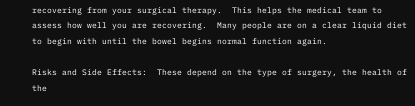recovering from your surgical therapy.  This helps the medical team to assess how well you are recovering.  Many people are on a clear liquid diet to begin with until the bowel begins normal function again.

Risks and Side Effects:  These depend on the type of surgery, the health of the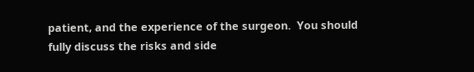patient, and the experience of the surgeon.  You should fully discuss the risks and side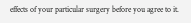effects of your particular surgery before you agree to it.